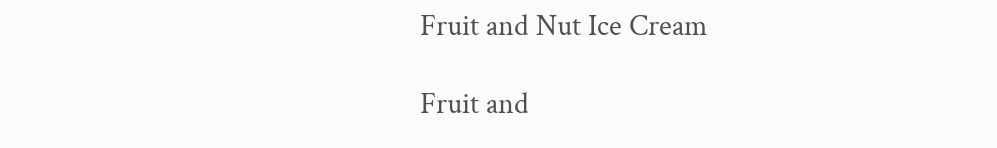Fruit and Nut Ice Cream

Fruit and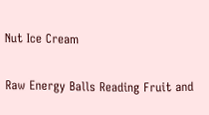Nut Ice Cream

Raw Energy Balls Reading Fruit and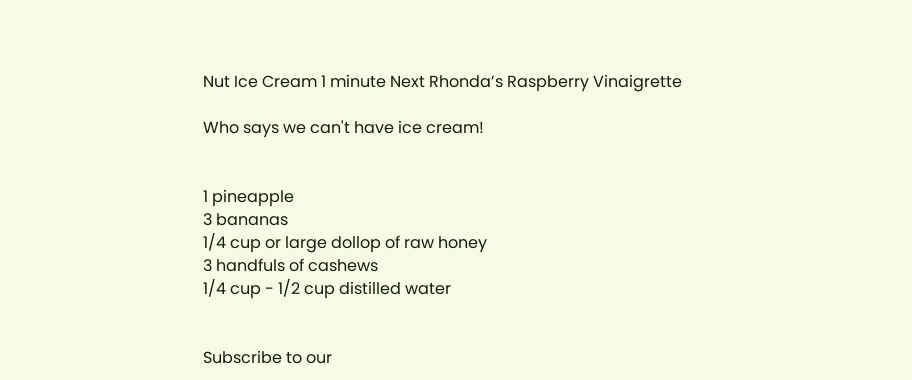Nut Ice Cream 1 minute Next Rhonda’s Raspberry Vinaigrette

Who says we can't have ice cream!


1 pineapple
3 bananas
1/4 cup or large dollop of raw honey
3 handfuls of cashews
1/4 cup - 1/2 cup distilled water


Subscribe to our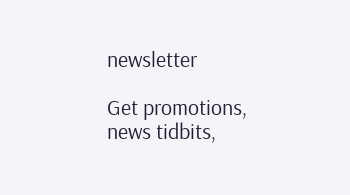newsletter

Get promotions, news tidbits,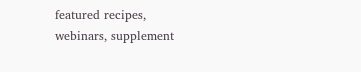featured recipes, webinars, supplement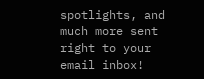spotlights, and much more sent right to your email inbox!